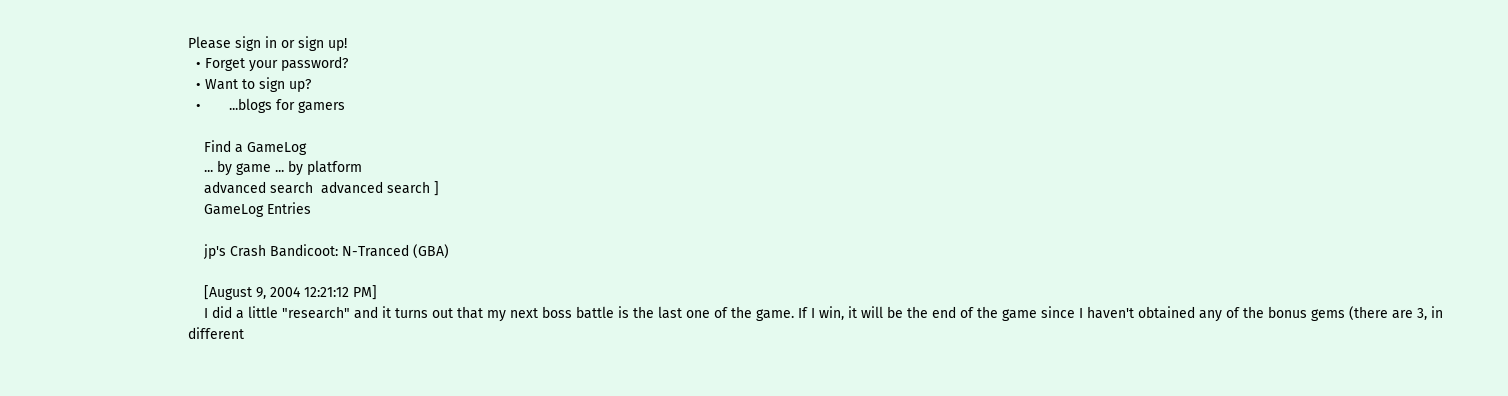Please sign in or sign up!
  • Forget your password?
  • Want to sign up?
  •       ...blogs for gamers

    Find a GameLog
    ... by game ... by platform
    advanced search  advanced search ]
    GameLog Entries

    jp's Crash Bandicoot: N-Tranced (GBA)

    [August 9, 2004 12:21:12 PM]
    I did a little "research" and it turns out that my next boss battle is the last one of the game. If I win, it will be the end of the game since I haven't obtained any of the bonus gems (there are 3, in different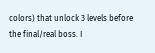colors) that unlock 3 levels before the final/real boss. I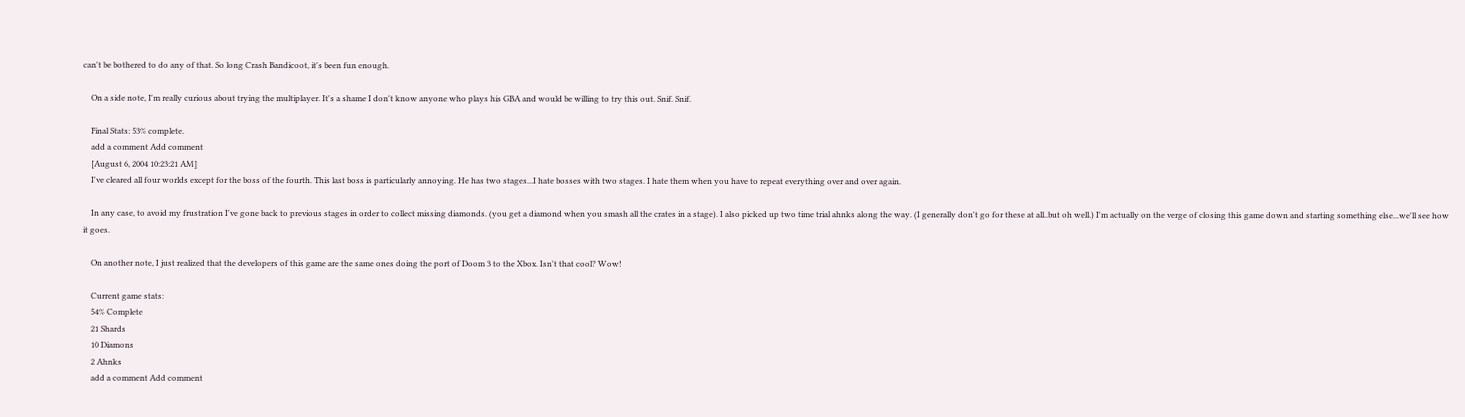can't be bothered to do any of that. So long Crash Bandicoot, it's been fun enough.

    On a side note, I'm really curious about trying the multiplayer. It's a shame I don't know anyone who plays his GBA and would be willing to try this out. Snif. Snif.

    Final Stats: 53% complete.
    add a comment Add comment
    [August 6, 2004 10:23:21 AM]
    I've cleared all four worlds except for the boss of the fourth. This last boss is particularly annoying. He has two stages...I hate bosses with two stages. I hate them when you have to repeat everything over and over again.

    In any case, to avoid my frustration I've gone back to previous stages in order to collect missing diamonds. (you get a diamond when you smash all the crates in a stage). I also picked up two time trial ahnks along the way. (I generally don't go for these at all..but oh well.) I'm actually on the verge of closing this game down and starting something else...we'll see how it goes.

    On another note, I just realized that the developers of this game are the same ones doing the port of Doom 3 to the Xbox. Isn't that cool? Wow!

    Current game stats:
    54% Complete
    21 Shards
    10 Diamons
    2 Ahnks
    add a comment Add comment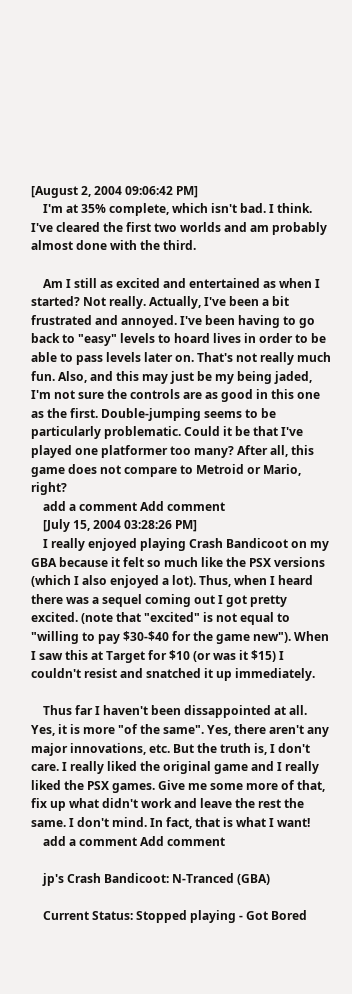[August 2, 2004 09:06:42 PM]
    I'm at 35% complete, which isn't bad. I think. I've cleared the first two worlds and am probably almost done with the third.

    Am I still as excited and entertained as when I started? Not really. Actually, I've been a bit frustrated and annoyed. I've been having to go back to "easy" levels to hoard lives in order to be able to pass levels later on. That's not really much fun. Also, and this may just be my being jaded, I'm not sure the controls are as good in this one as the first. Double-jumping seems to be particularly problematic. Could it be that I've played one platformer too many? After all, this game does not compare to Metroid or Mario, right?
    add a comment Add comment
    [July 15, 2004 03:28:26 PM]
    I really enjoyed playing Crash Bandicoot on my GBA because it felt so much like the PSX versions (which I also enjoyed a lot). Thus, when I heard there was a sequel coming out I got pretty excited. (note that "excited" is not equal to "willing to pay $30-$40 for the game new"). When I saw this at Target for $10 (or was it $15) I couldn't resist and snatched it up immediately.

    Thus far I haven't been dissappointed at all. Yes, it is more "of the same". Yes, there aren't any major innovations, etc. But the truth is, I don't care. I really liked the original game and I really liked the PSX games. Give me some more of that, fix up what didn't work and leave the rest the same. I don't mind. In fact, that is what I want!
    add a comment Add comment

    jp's Crash Bandicoot: N-Tranced (GBA)

    Current Status: Stopped playing - Got Bored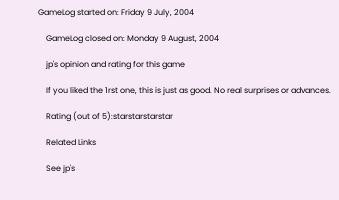GameLog started on: Friday 9 July, 2004

    GameLog closed on: Monday 9 August, 2004

    jp's opinion and rating for this game

    If you liked the 1rst one, this is just as good. No real surprises or advances.

    Rating (out of 5):starstarstarstar

    Related Links

    See jp's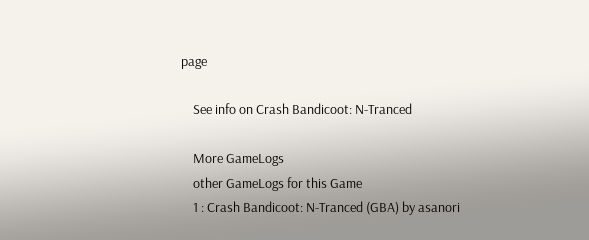page

    See info on Crash Bandicoot: N-Tranced

    More GameLogs
    other GameLogs for this Game
    1 : Crash Bandicoot: N-Tranced (GBA) by asanori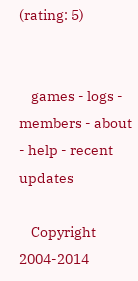(rating: 5)


    games - logs - members - about - help - recent updates

    Copyright 2004-2014